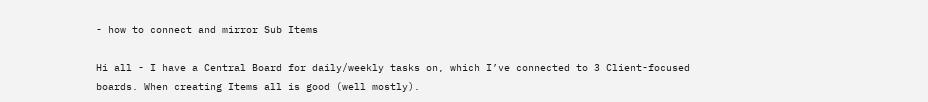- how to connect and mirror Sub Items

Hi all - I have a Central Board for daily/weekly tasks on, which I’ve connected to 3 Client-focused boards. When creating Items all is good (well mostly).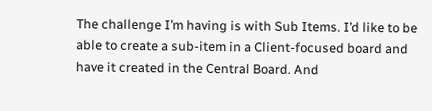The challenge I’m having is with Sub Items. I’d like to be able to create a sub-item in a Client-focused board and have it created in the Central Board. And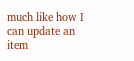much like how I can update an item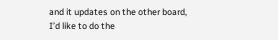and it updates on the other board, I’d like to do the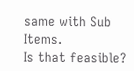same with Sub Items.
Is that feasible?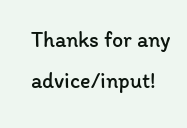Thanks for any advice/input!